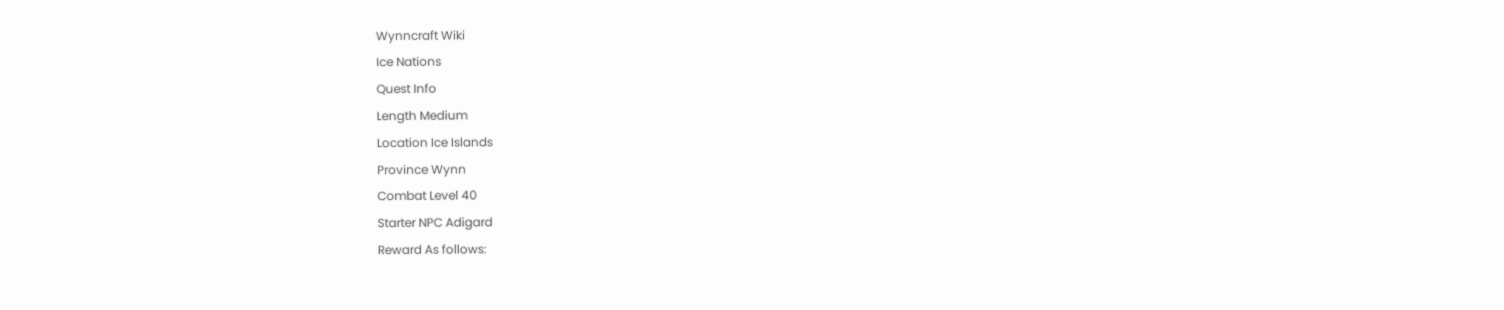Wynncraft Wiki
Ice Nations
Quest Info
Length Medium
Location Ice Islands
Province Wynn
Combat Level 40
Starter NPC Adigard
Reward As follows: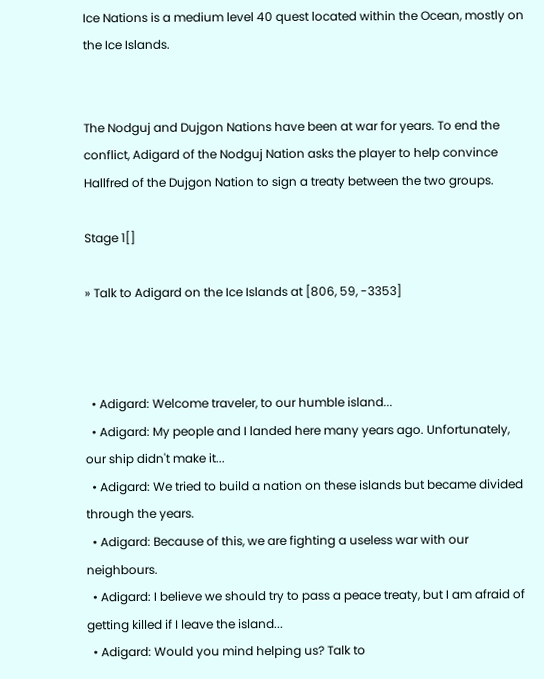Ice Nations is a medium level 40 quest located within the Ocean, mostly on the Ice Islands.


The Nodguj and Dujgon Nations have been at war for years. To end the conflict, Adigard of the Nodguj Nation asks the player to help convince Hallfred of the Dujgon Nation to sign a treaty between the two groups.

Stage 1[]

» Talk to Adigard on the Ice Islands at [806, 59, -3353]



  • Adigard: Welcome traveler, to our humble island...
  • Adigard: My people and I landed here many years ago. Unfortunately, our ship didn't make it...
  • Adigard: We tried to build a nation on these islands but became divided through the years.
  • Adigard: Because of this, we are fighting a useless war with our neighbours.
  • Adigard: I believe we should try to pass a peace treaty, but I am afraid of getting killed if I leave the island...
  • Adigard: Would you mind helping us? Talk to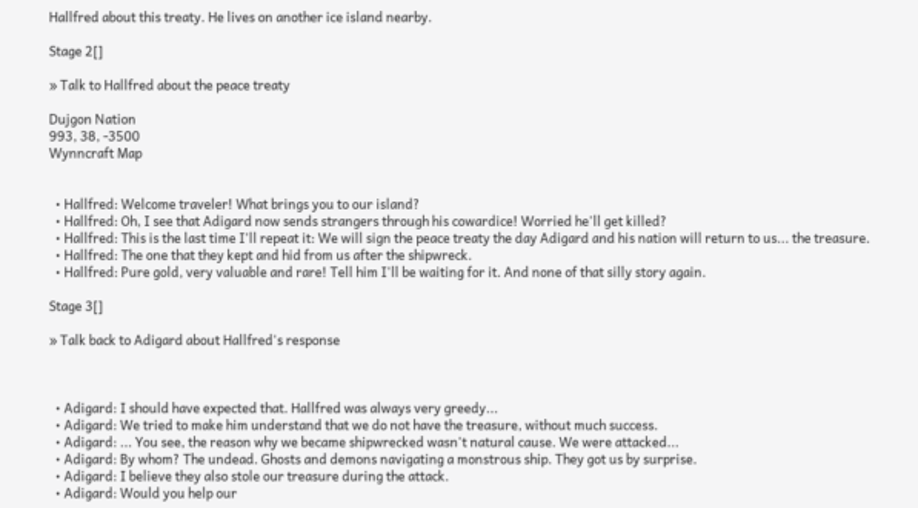Hallfred about this treaty. He lives on another ice island nearby.

Stage 2[]

» Talk to Hallfred about the peace treaty

Dujgon Nation
993, 38, -3500
Wynncraft Map


  • Hallfred: Welcome traveler! What brings you to our island?
  • Hallfred: Oh, I see that Adigard now sends strangers through his cowardice! Worried he'll get killed?
  • Hallfred: This is the last time I'll repeat it: We will sign the peace treaty the day Adigard and his nation will return to us... the treasure.
  • Hallfred: The one that they kept and hid from us after the shipwreck.
  • Hallfred: Pure gold, very valuable and rare! Tell him I'll be waiting for it. And none of that silly story again.

Stage 3[]

» Talk back to Adigard about Hallfred's response



  • Adigard: I should have expected that. Hallfred was always very greedy...
  • Adigard: We tried to make him understand that we do not have the treasure, without much success.
  • Adigard: ... You see, the reason why we became shipwrecked wasn't natural cause. We were attacked...
  • Adigard: By whom? The undead. Ghosts and demons navigating a monstrous ship. They got us by surprise.
  • Adigard: I believe they also stole our treasure during the attack.
  • Adigard: Would you help our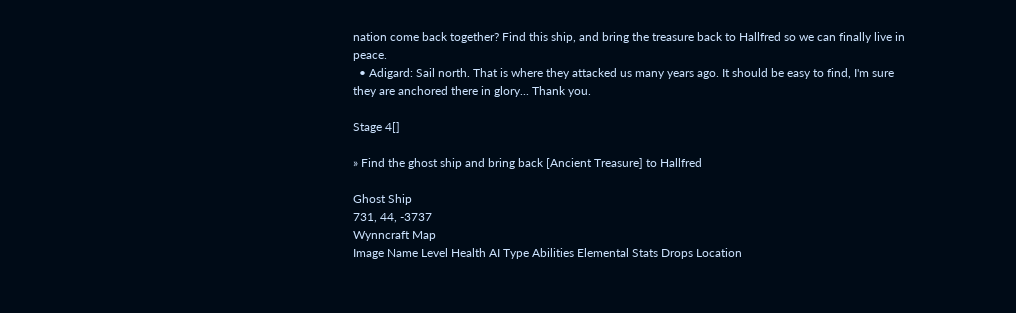nation come back together? Find this ship, and bring the treasure back to Hallfred so we can finally live in peace.
  • Adigard: Sail north. That is where they attacked us many years ago. It should be easy to find, I'm sure they are anchored there in glory... Thank you.

Stage 4[]

» Find the ghost ship and bring back [Ancient Treasure] to Hallfred

Ghost Ship
731, 44, -3737
Wynncraft Map
Image Name Level Health AI Type Abilities Elemental Stats Drops Location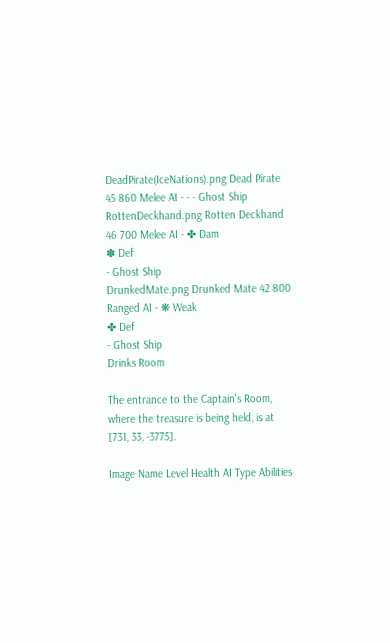DeadPirate(IceNations).png Dead Pirate 45 860 Melee AI - - - Ghost Ship
RottenDeckhand.png Rotten Deckhand 46 700 Melee AI - ✤ Dam
✽ Def
- Ghost Ship
DrunkedMate.png Drunked Mate 42 800 Ranged AI - ❋ Weak
✤ Def
- Ghost Ship
Drinks Room

The entrance to the Captain's Room, where the treasure is being held, is at [731, 33, -3775].

Image Name Level Health AI Type Abilities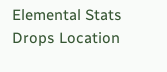Elemental Stats Drops Location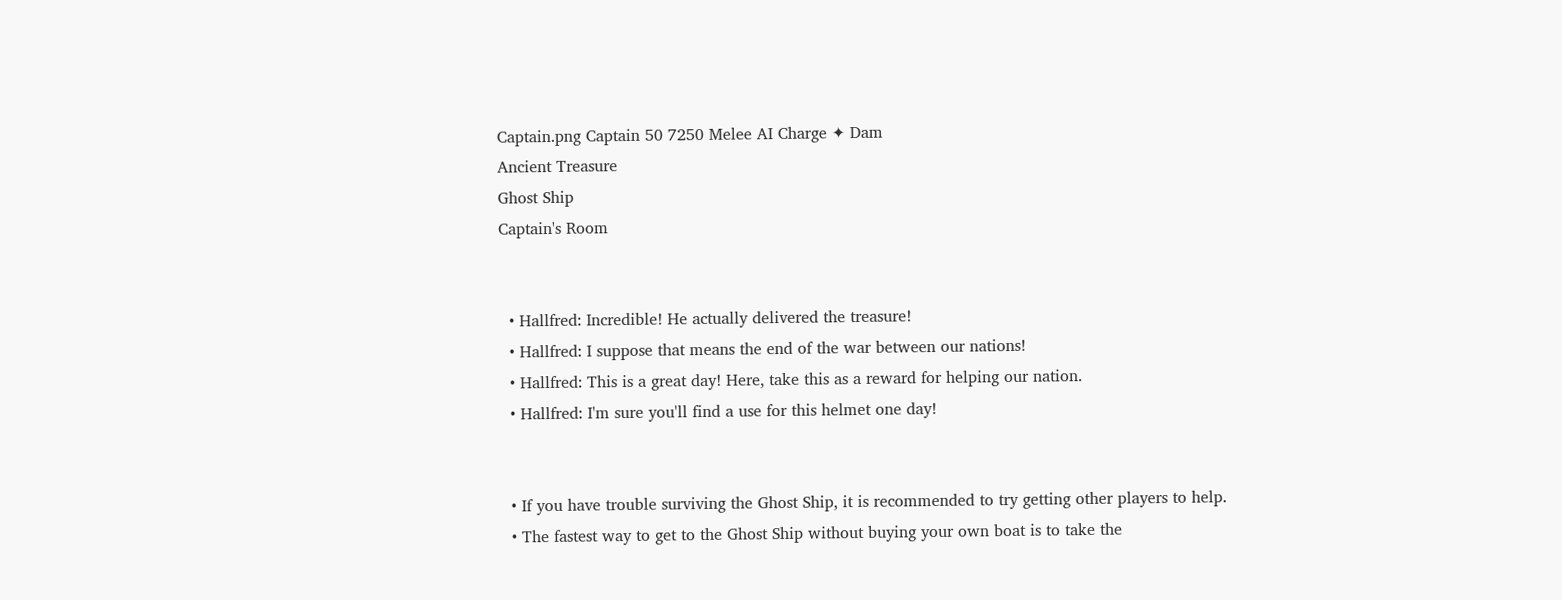Captain.png Captain 50 7250 Melee AI Charge ✦ Dam
Ancient Treasure
Ghost Ship
Captain's Room


  • Hallfred: Incredible! He actually delivered the treasure!
  • Hallfred: I suppose that means the end of the war between our nations!
  • Hallfred: This is a great day! Here, take this as a reward for helping our nation.
  • Hallfred: I'm sure you'll find a use for this helmet one day!


  • If you have trouble surviving the Ghost Ship, it is recommended to try getting other players to help.
  • The fastest way to get to the Ghost Ship without buying your own boat is to take the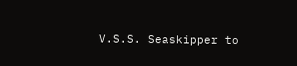V.S.S. Seaskipper to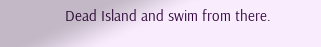Dead Island and swim from there.